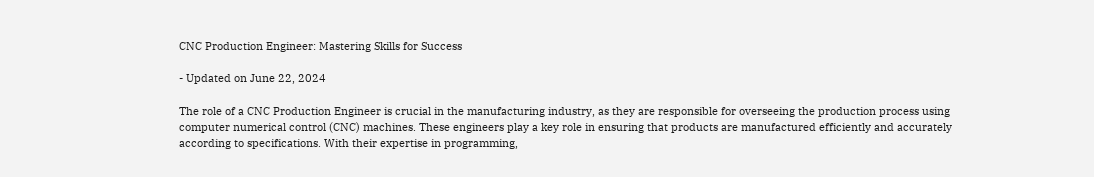CNC Production Engineer: Mastering Skills for Success

- Updated on June 22, 2024

The role of a CNC Production Engineer is crucial in the manufacturing industry, as they are responsible for overseeing the production process using computer numerical control (CNC) machines. These engineers play a key role in ensuring that products are manufactured efficiently and accurately according to specifications. With their expertise in programming,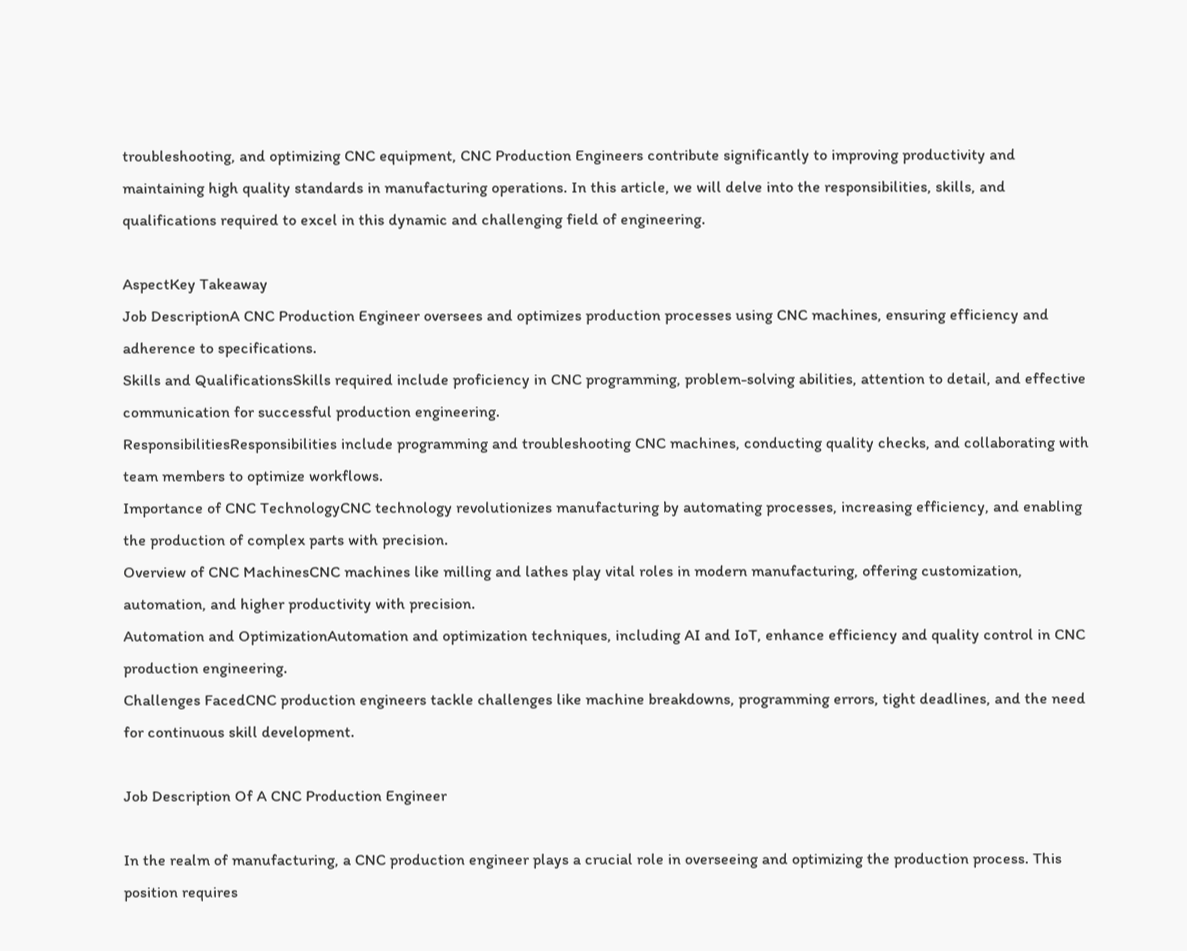troubleshooting, and optimizing CNC equipment, CNC Production Engineers contribute significantly to improving productivity and maintaining high quality standards in manufacturing operations. In this article, we will delve into the responsibilities, skills, and qualifications required to excel in this dynamic and challenging field of engineering.

AspectKey Takeaway
Job DescriptionA CNC Production Engineer oversees and optimizes production processes using CNC machines, ensuring efficiency and adherence to specifications.
Skills and QualificationsSkills required include proficiency in CNC programming, problem-solving abilities, attention to detail, and effective communication for successful production engineering.
ResponsibilitiesResponsibilities include programming and troubleshooting CNC machines, conducting quality checks, and collaborating with team members to optimize workflows.
Importance of CNC TechnologyCNC technology revolutionizes manufacturing by automating processes, increasing efficiency, and enabling the production of complex parts with precision.
Overview of CNC MachinesCNC machines like milling and lathes play vital roles in modern manufacturing, offering customization, automation, and higher productivity with precision.
Automation and OptimizationAutomation and optimization techniques, including AI and IoT, enhance efficiency and quality control in CNC production engineering.
Challenges FacedCNC production engineers tackle challenges like machine breakdowns, programming errors, tight deadlines, and the need for continuous skill development.

Job Description Of A CNC Production Engineer

In the realm of manufacturing, a CNC production engineer plays a crucial role in overseeing and optimizing the production process. This position requires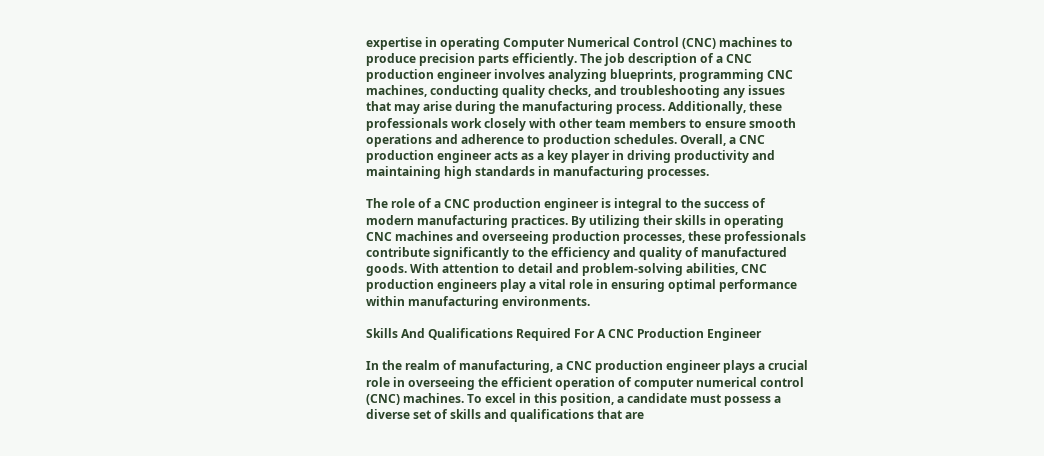expertise in operating Computer Numerical Control (CNC) machines to produce precision parts efficiently. The job description of a CNC production engineer involves analyzing blueprints, programming CNC machines, conducting quality checks, and troubleshooting any issues that may arise during the manufacturing process. Additionally, these professionals work closely with other team members to ensure smooth operations and adherence to production schedules. Overall, a CNC production engineer acts as a key player in driving productivity and maintaining high standards in manufacturing processes.

The role of a CNC production engineer is integral to the success of modern manufacturing practices. By utilizing their skills in operating CNC machines and overseeing production processes, these professionals contribute significantly to the efficiency and quality of manufactured goods. With attention to detail and problem-solving abilities, CNC production engineers play a vital role in ensuring optimal performance within manufacturing environments.

Skills And Qualifications Required For A CNC Production Engineer

In the realm of manufacturing, a CNC production engineer plays a crucial role in overseeing the efficient operation of computer numerical control (CNC) machines. To excel in this position, a candidate must possess a diverse set of skills and qualifications that are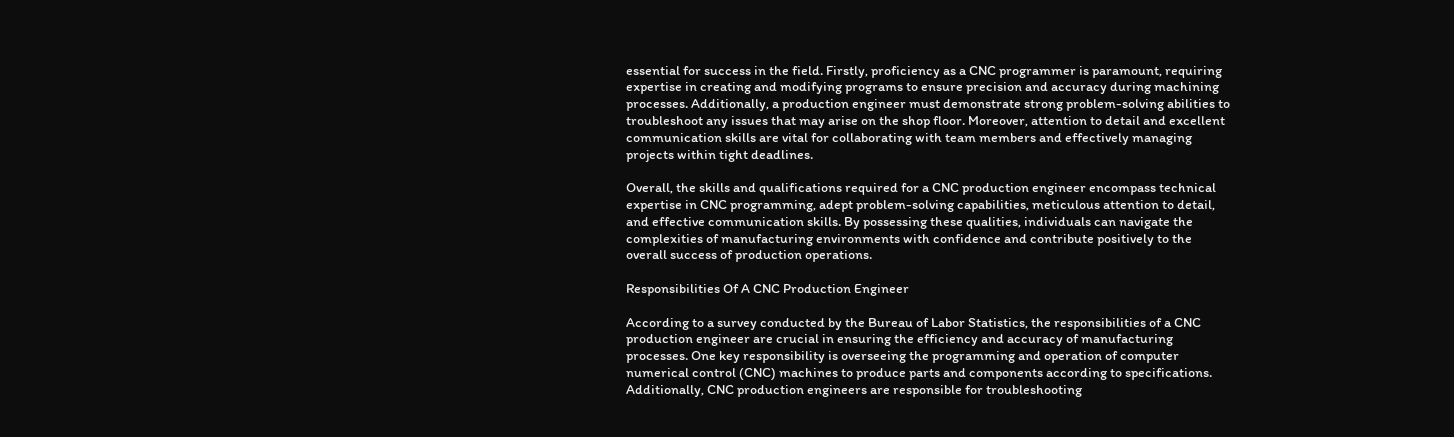essential for success in the field. Firstly, proficiency as a CNC programmer is paramount, requiring expertise in creating and modifying programs to ensure precision and accuracy during machining processes. Additionally, a production engineer must demonstrate strong problem-solving abilities to troubleshoot any issues that may arise on the shop floor. Moreover, attention to detail and excellent communication skills are vital for collaborating with team members and effectively managing projects within tight deadlines.

Overall, the skills and qualifications required for a CNC production engineer encompass technical expertise in CNC programming, adept problem-solving capabilities, meticulous attention to detail, and effective communication skills. By possessing these qualities, individuals can navigate the complexities of manufacturing environments with confidence and contribute positively to the overall success of production operations.

Responsibilities Of A CNC Production Engineer

According to a survey conducted by the Bureau of Labor Statistics, the responsibilities of a CNC production engineer are crucial in ensuring the efficiency and accuracy of manufacturing processes. One key responsibility is overseeing the programming and operation of computer numerical control (CNC) machines to produce parts and components according to specifications. Additionally, CNC production engineers are responsible for troubleshooting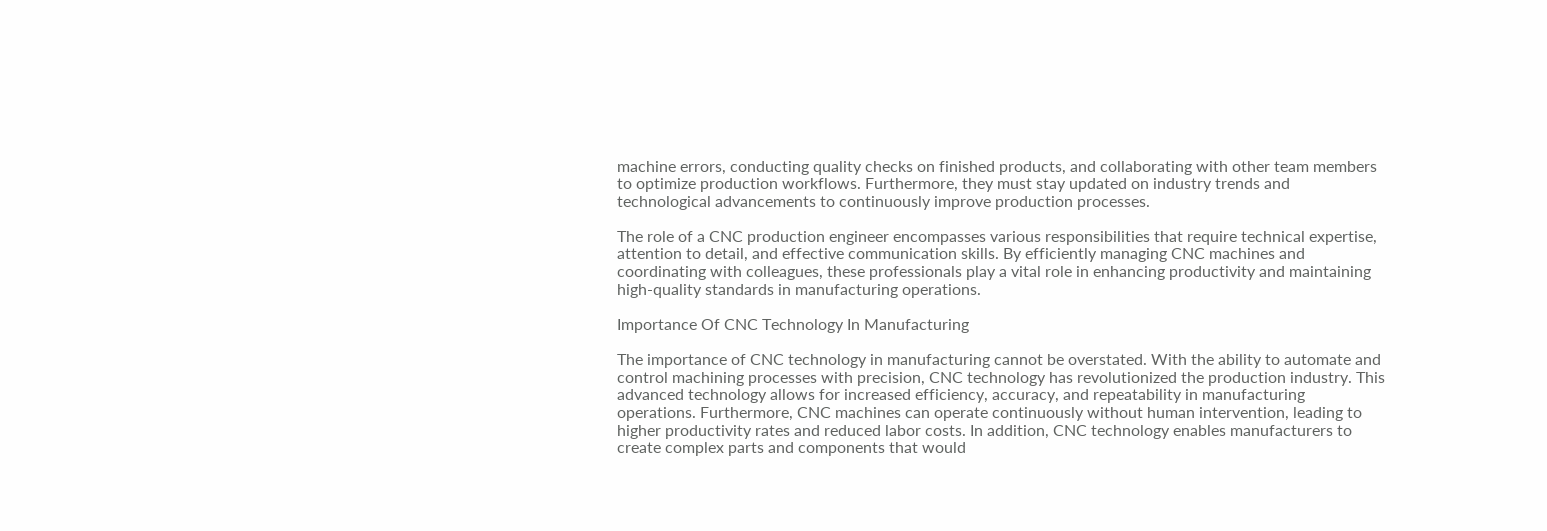machine errors, conducting quality checks on finished products, and collaborating with other team members to optimize production workflows. Furthermore, they must stay updated on industry trends and technological advancements to continuously improve production processes.

The role of a CNC production engineer encompasses various responsibilities that require technical expertise, attention to detail, and effective communication skills. By efficiently managing CNC machines and coordinating with colleagues, these professionals play a vital role in enhancing productivity and maintaining high-quality standards in manufacturing operations.

Importance Of CNC Technology In Manufacturing

The importance of CNC technology in manufacturing cannot be overstated. With the ability to automate and control machining processes with precision, CNC technology has revolutionized the production industry. This advanced technology allows for increased efficiency, accuracy, and repeatability in manufacturing operations. Furthermore, CNC machines can operate continuously without human intervention, leading to higher productivity rates and reduced labor costs. In addition, CNC technology enables manufacturers to create complex parts and components that would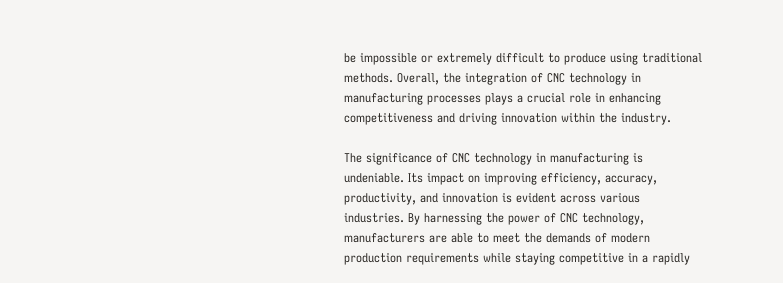be impossible or extremely difficult to produce using traditional methods. Overall, the integration of CNC technology in manufacturing processes plays a crucial role in enhancing competitiveness and driving innovation within the industry.

The significance of CNC technology in manufacturing is undeniable. Its impact on improving efficiency, accuracy, productivity, and innovation is evident across various industries. By harnessing the power of CNC technology, manufacturers are able to meet the demands of modern production requirements while staying competitive in a rapidly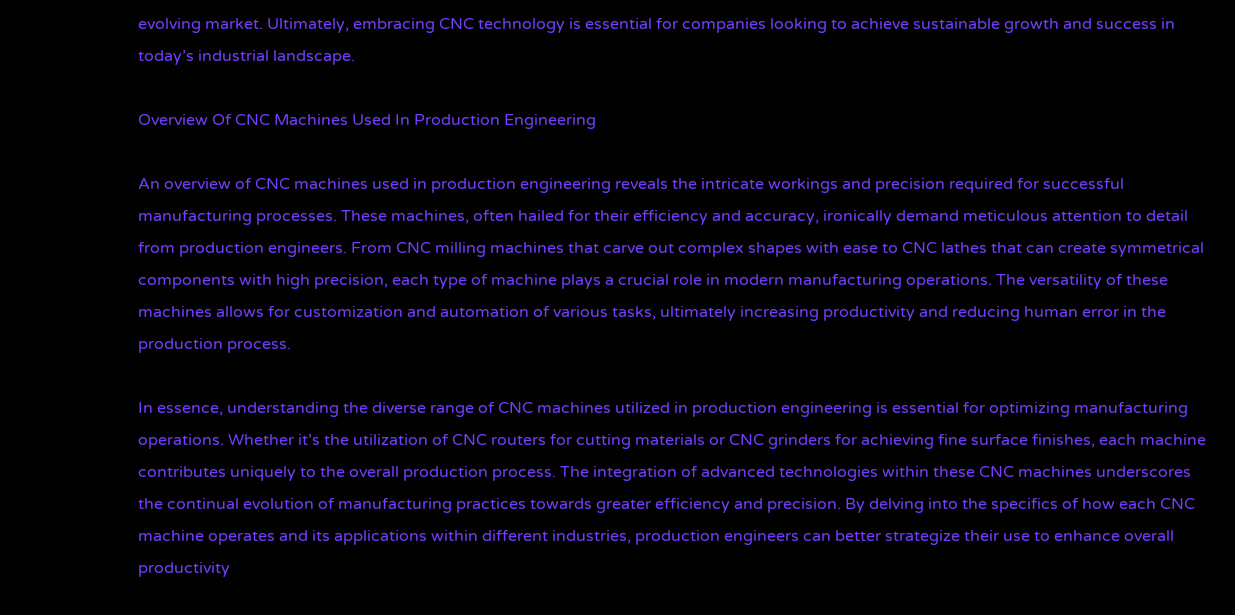evolving market. Ultimately, embracing CNC technology is essential for companies looking to achieve sustainable growth and success in today’s industrial landscape.

Overview Of CNC Machines Used In Production Engineering

An overview of CNC machines used in production engineering reveals the intricate workings and precision required for successful manufacturing processes. These machines, often hailed for their efficiency and accuracy, ironically demand meticulous attention to detail from production engineers. From CNC milling machines that carve out complex shapes with ease to CNC lathes that can create symmetrical components with high precision, each type of machine plays a crucial role in modern manufacturing operations. The versatility of these machines allows for customization and automation of various tasks, ultimately increasing productivity and reducing human error in the production process.

In essence, understanding the diverse range of CNC machines utilized in production engineering is essential for optimizing manufacturing operations. Whether it’s the utilization of CNC routers for cutting materials or CNC grinders for achieving fine surface finishes, each machine contributes uniquely to the overall production process. The integration of advanced technologies within these CNC machines underscores the continual evolution of manufacturing practices towards greater efficiency and precision. By delving into the specifics of how each CNC machine operates and its applications within different industries, production engineers can better strategize their use to enhance overall productivity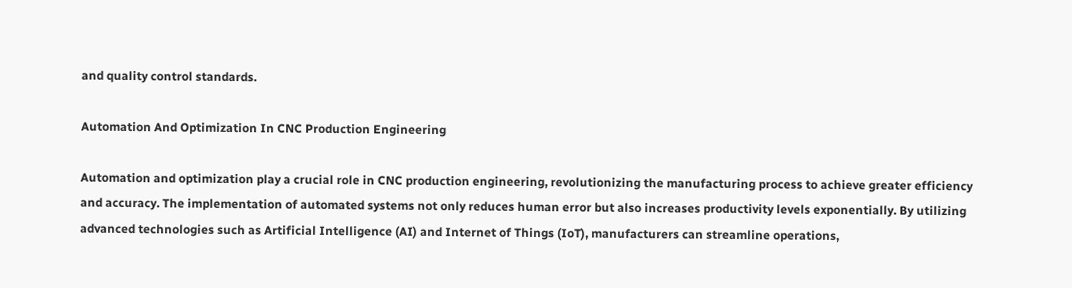and quality control standards.

Automation And Optimization In CNC Production Engineering

Automation and optimization play a crucial role in CNC production engineering, revolutionizing the manufacturing process to achieve greater efficiency and accuracy. The implementation of automated systems not only reduces human error but also increases productivity levels exponentially. By utilizing advanced technologies such as Artificial Intelligence (AI) and Internet of Things (IoT), manufacturers can streamline operations,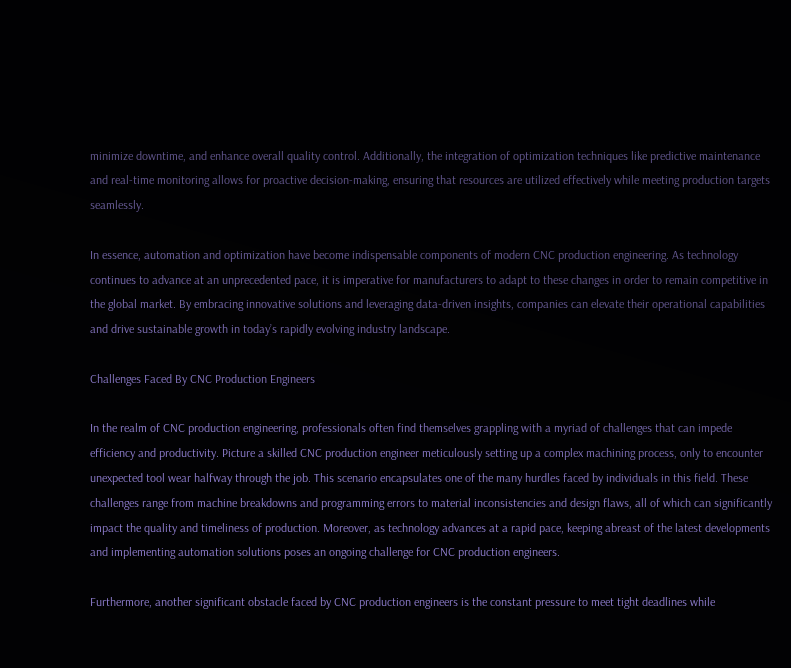minimize downtime, and enhance overall quality control. Additionally, the integration of optimization techniques like predictive maintenance and real-time monitoring allows for proactive decision-making, ensuring that resources are utilized effectively while meeting production targets seamlessly.

In essence, automation and optimization have become indispensable components of modern CNC production engineering. As technology continues to advance at an unprecedented pace, it is imperative for manufacturers to adapt to these changes in order to remain competitive in the global market. By embracing innovative solutions and leveraging data-driven insights, companies can elevate their operational capabilities and drive sustainable growth in today’s rapidly evolving industry landscape.

Challenges Faced By CNC Production Engineers

In the realm of CNC production engineering, professionals often find themselves grappling with a myriad of challenges that can impede efficiency and productivity. Picture a skilled CNC production engineer meticulously setting up a complex machining process, only to encounter unexpected tool wear halfway through the job. This scenario encapsulates one of the many hurdles faced by individuals in this field. These challenges range from machine breakdowns and programming errors to material inconsistencies and design flaws, all of which can significantly impact the quality and timeliness of production. Moreover, as technology advances at a rapid pace, keeping abreast of the latest developments and implementing automation solutions poses an ongoing challenge for CNC production engineers.

Furthermore, another significant obstacle faced by CNC production engineers is the constant pressure to meet tight deadlines while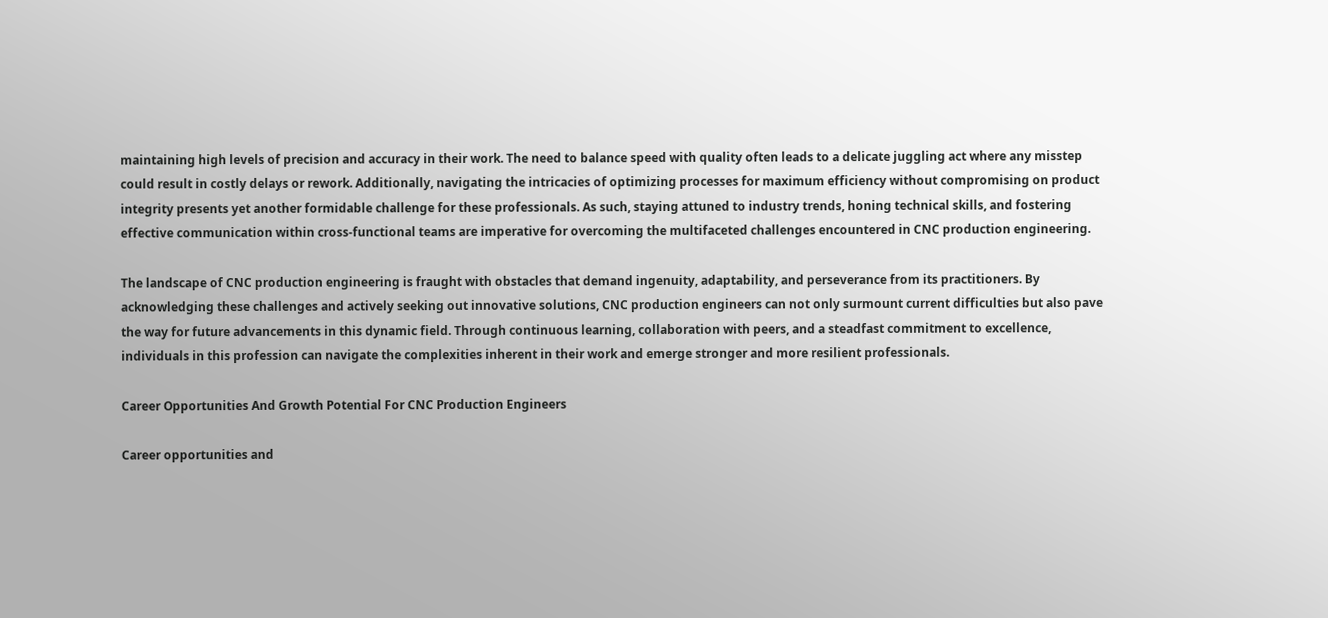maintaining high levels of precision and accuracy in their work. The need to balance speed with quality often leads to a delicate juggling act where any misstep could result in costly delays or rework. Additionally, navigating the intricacies of optimizing processes for maximum efficiency without compromising on product integrity presents yet another formidable challenge for these professionals. As such, staying attuned to industry trends, honing technical skills, and fostering effective communication within cross-functional teams are imperative for overcoming the multifaceted challenges encountered in CNC production engineering.

The landscape of CNC production engineering is fraught with obstacles that demand ingenuity, adaptability, and perseverance from its practitioners. By acknowledging these challenges and actively seeking out innovative solutions, CNC production engineers can not only surmount current difficulties but also pave the way for future advancements in this dynamic field. Through continuous learning, collaboration with peers, and a steadfast commitment to excellence, individuals in this profession can navigate the complexities inherent in their work and emerge stronger and more resilient professionals.

Career Opportunities And Growth Potential For CNC Production Engineers

Career opportunities and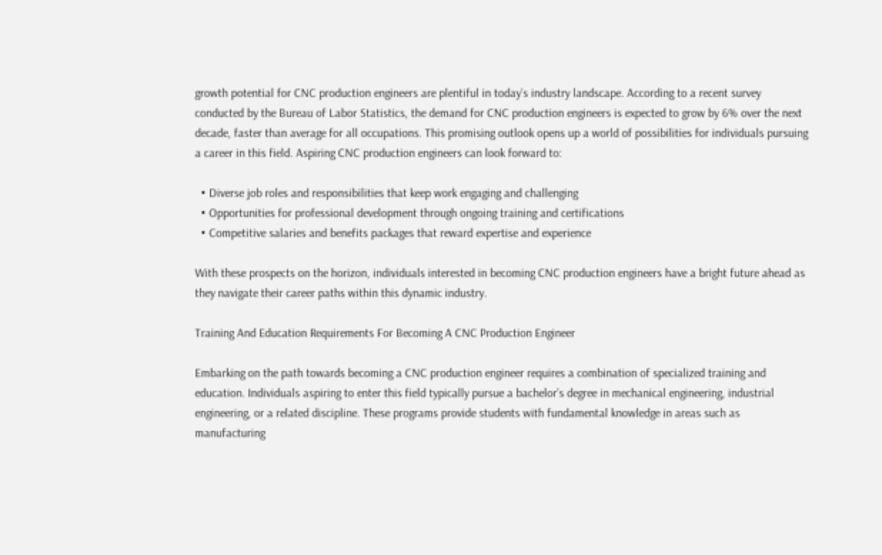growth potential for CNC production engineers are plentiful in today’s industry landscape. According to a recent survey conducted by the Bureau of Labor Statistics, the demand for CNC production engineers is expected to grow by 6% over the next decade, faster than average for all occupations. This promising outlook opens up a world of possibilities for individuals pursuing a career in this field. Aspiring CNC production engineers can look forward to:

  • Diverse job roles and responsibilities that keep work engaging and challenging
  • Opportunities for professional development through ongoing training and certifications
  • Competitive salaries and benefits packages that reward expertise and experience

With these prospects on the horizon, individuals interested in becoming CNC production engineers have a bright future ahead as they navigate their career paths within this dynamic industry.

Training And Education Requirements For Becoming A CNC Production Engineer

Embarking on the path towards becoming a CNC production engineer requires a combination of specialized training and education. Individuals aspiring to enter this field typically pursue a bachelor’s degree in mechanical engineering, industrial engineering, or a related discipline. These programs provide students with fundamental knowledge in areas such as manufacturing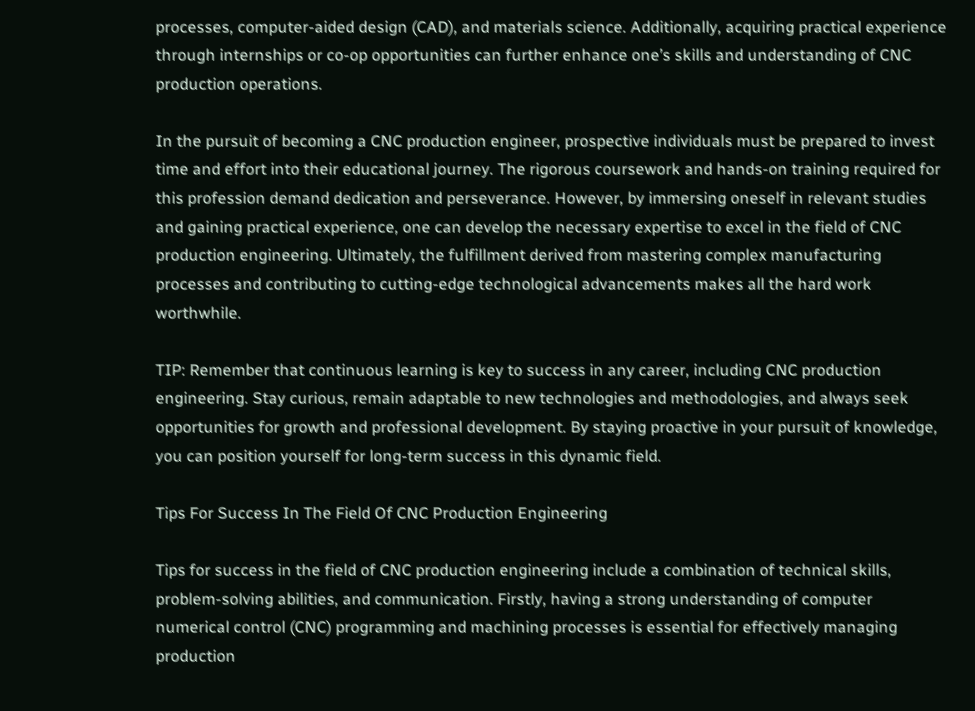processes, computer-aided design (CAD), and materials science. Additionally, acquiring practical experience through internships or co-op opportunities can further enhance one’s skills and understanding of CNC production operations.

In the pursuit of becoming a CNC production engineer, prospective individuals must be prepared to invest time and effort into their educational journey. The rigorous coursework and hands-on training required for this profession demand dedication and perseverance. However, by immersing oneself in relevant studies and gaining practical experience, one can develop the necessary expertise to excel in the field of CNC production engineering. Ultimately, the fulfillment derived from mastering complex manufacturing processes and contributing to cutting-edge technological advancements makes all the hard work worthwhile.

TIP: Remember that continuous learning is key to success in any career, including CNC production engineering. Stay curious, remain adaptable to new technologies and methodologies, and always seek opportunities for growth and professional development. By staying proactive in your pursuit of knowledge, you can position yourself for long-term success in this dynamic field.

Tips For Success In The Field Of CNC Production Engineering

Tips for success in the field of CNC production engineering include a combination of technical skills, problem-solving abilities, and communication. Firstly, having a strong understanding of computer numerical control (CNC) programming and machining processes is essential for effectively managing production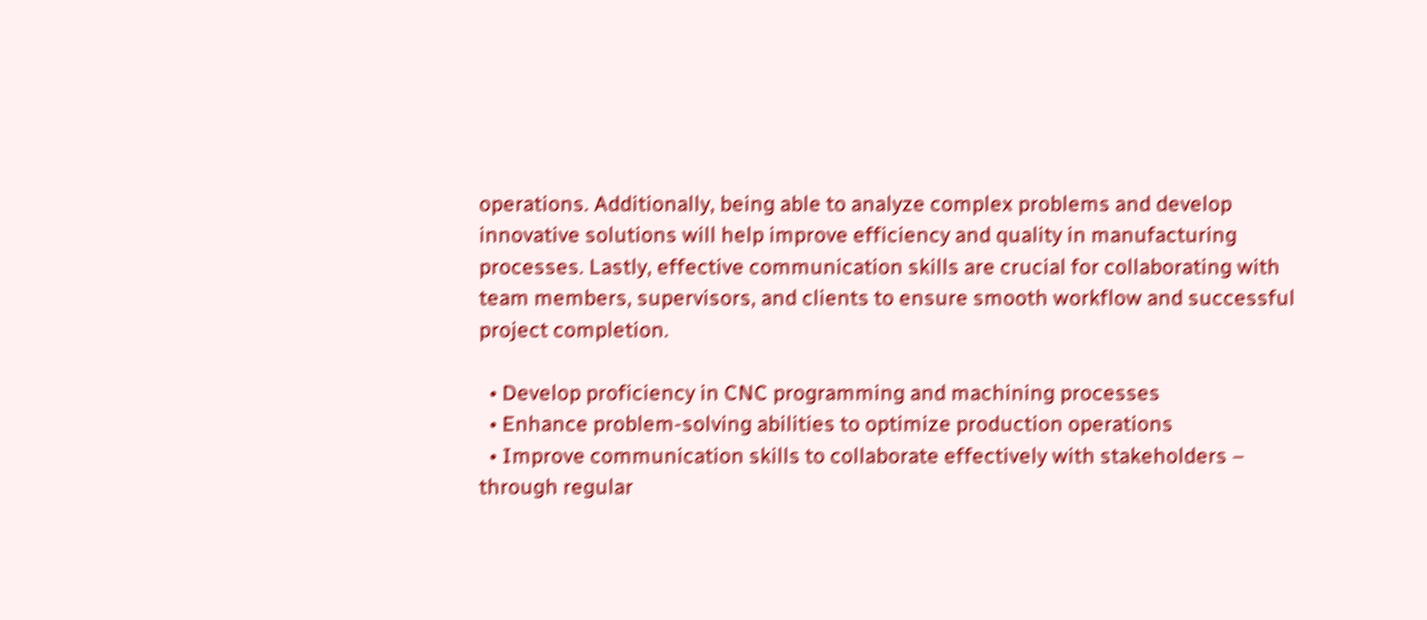operations. Additionally, being able to analyze complex problems and develop innovative solutions will help improve efficiency and quality in manufacturing processes. Lastly, effective communication skills are crucial for collaborating with team members, supervisors, and clients to ensure smooth workflow and successful project completion.

  • Develop proficiency in CNC programming and machining processes
  • Enhance problem-solving abilities to optimize production operations
  • Improve communication skills to collaborate effectively with stakeholders – through regular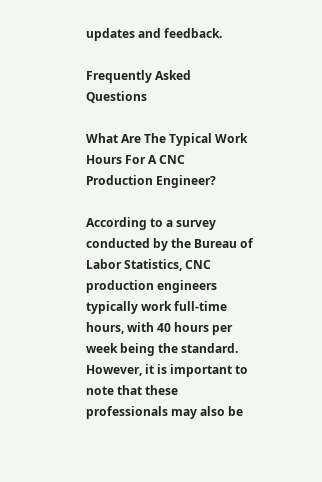updates and feedback.

Frequently Asked Questions

What Are The Typical Work Hours For A CNC Production Engineer?

According to a survey conducted by the Bureau of Labor Statistics, CNC production engineers typically work full-time hours, with 40 hours per week being the standard. However, it is important to note that these professionals may also be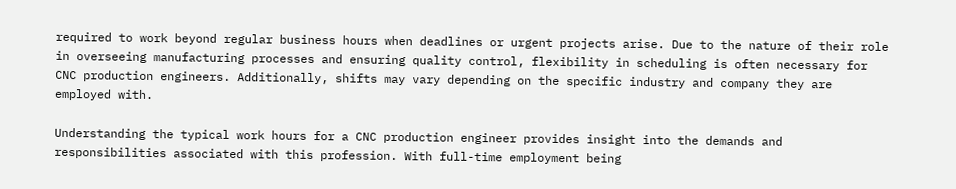required to work beyond regular business hours when deadlines or urgent projects arise. Due to the nature of their role in overseeing manufacturing processes and ensuring quality control, flexibility in scheduling is often necessary for CNC production engineers. Additionally, shifts may vary depending on the specific industry and company they are employed with.

Understanding the typical work hours for a CNC production engineer provides insight into the demands and responsibilities associated with this profession. With full-time employment being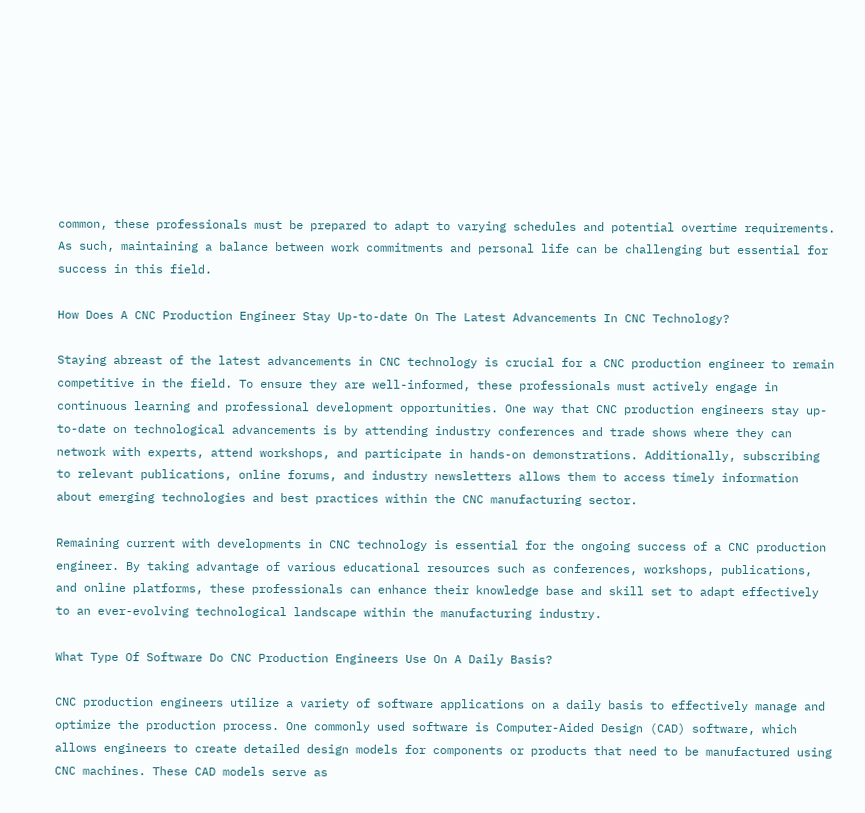common, these professionals must be prepared to adapt to varying schedules and potential overtime requirements. As such, maintaining a balance between work commitments and personal life can be challenging but essential for success in this field.

How Does A CNC Production Engineer Stay Up-to-date On The Latest Advancements In CNC Technology?

Staying abreast of the latest advancements in CNC technology is crucial for a CNC production engineer to remain competitive in the field. To ensure they are well-informed, these professionals must actively engage in continuous learning and professional development opportunities. One way that CNC production engineers stay up-to-date on technological advancements is by attending industry conferences and trade shows where they can network with experts, attend workshops, and participate in hands-on demonstrations. Additionally, subscribing to relevant publications, online forums, and industry newsletters allows them to access timely information about emerging technologies and best practices within the CNC manufacturing sector.

Remaining current with developments in CNC technology is essential for the ongoing success of a CNC production engineer. By taking advantage of various educational resources such as conferences, workshops, publications, and online platforms, these professionals can enhance their knowledge base and skill set to adapt effectively to an ever-evolving technological landscape within the manufacturing industry.

What Type Of Software Do CNC Production Engineers Use On A Daily Basis?

CNC production engineers utilize a variety of software applications on a daily basis to effectively manage and optimize the production process. One commonly used software is Computer-Aided Design (CAD) software, which allows engineers to create detailed design models for components or products that need to be manufactured using CNC machines. These CAD models serve as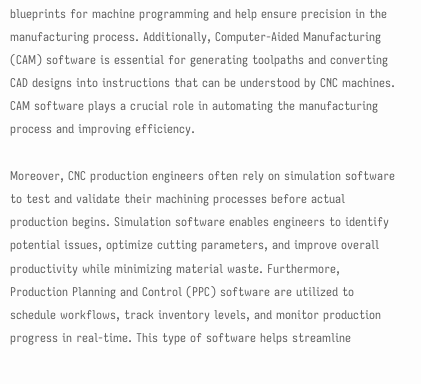blueprints for machine programming and help ensure precision in the manufacturing process. Additionally, Computer-Aided Manufacturing (CAM) software is essential for generating toolpaths and converting CAD designs into instructions that can be understood by CNC machines. CAM software plays a crucial role in automating the manufacturing process and improving efficiency.

Moreover, CNC production engineers often rely on simulation software to test and validate their machining processes before actual production begins. Simulation software enables engineers to identify potential issues, optimize cutting parameters, and improve overall productivity while minimizing material waste. Furthermore, Production Planning and Control (PPC) software are utilized to schedule workflows, track inventory levels, and monitor production progress in real-time. This type of software helps streamline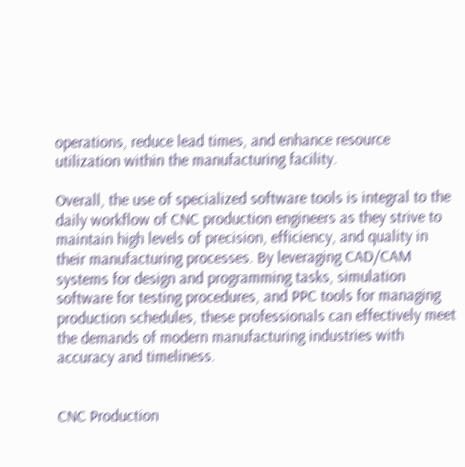operations, reduce lead times, and enhance resource utilization within the manufacturing facility.

Overall, the use of specialized software tools is integral to the daily workflow of CNC production engineers as they strive to maintain high levels of precision, efficiency, and quality in their manufacturing processes. By leveraging CAD/CAM systems for design and programming tasks, simulation software for testing procedures, and PPC tools for managing production schedules, these professionals can effectively meet the demands of modern manufacturing industries with accuracy and timeliness.


CNC Production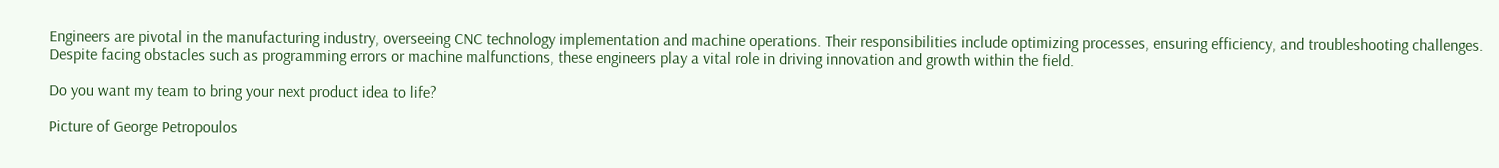Engineers are pivotal in the manufacturing industry, overseeing CNC technology implementation and machine operations. Their responsibilities include optimizing processes, ensuring efficiency, and troubleshooting challenges. Despite facing obstacles such as programming errors or machine malfunctions, these engineers play a vital role in driving innovation and growth within the field.

Do you want my team to bring your next product idea to life?

Picture of George Petropoulos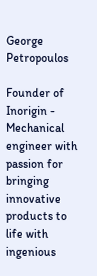George Petropoulos

Founder of Inorigin - Mechanical engineer with passion for bringing innovative products to life with ingenious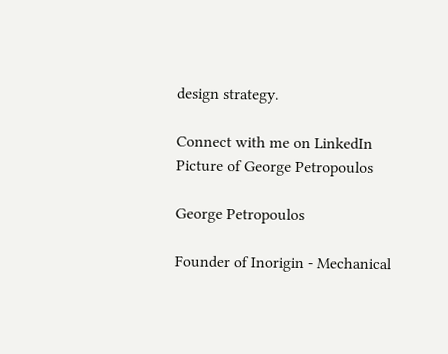design strategy.

Connect with me on LinkedIn
Picture of George Petropoulos

George Petropoulos

Founder of Inorigin - Mechanical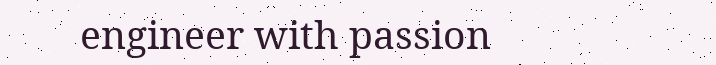engineer with passion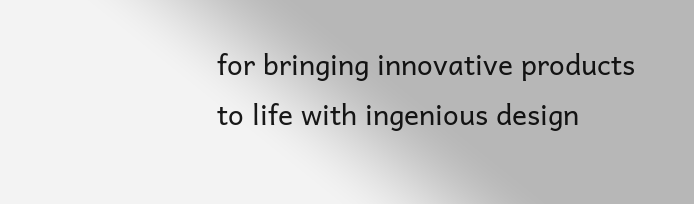for bringing innovative products to life with ingenious design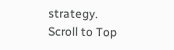strategy.
Scroll to Top